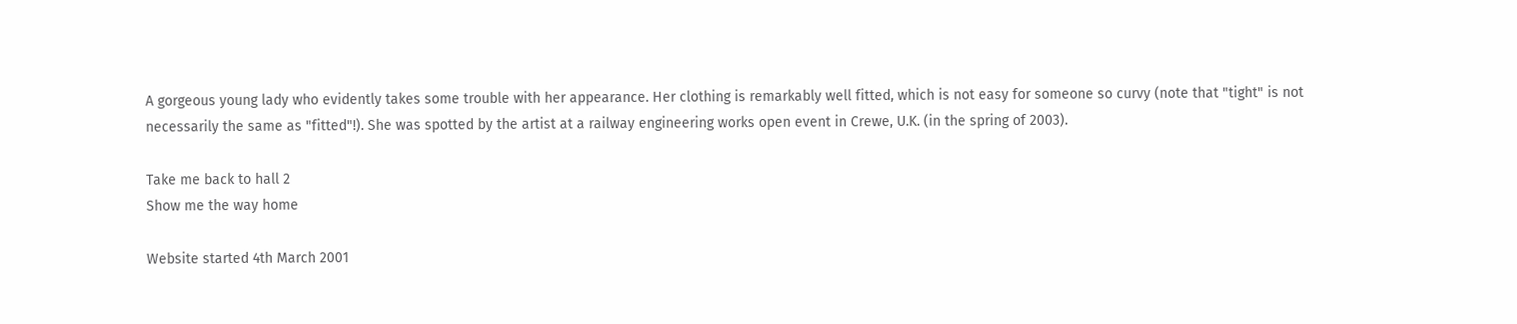A gorgeous young lady who evidently takes some trouble with her appearance. Her clothing is remarkably well fitted, which is not easy for someone so curvy (note that "tight" is not necessarily the same as "fitted"!). She was spotted by the artist at a railway engineering works open event in Crewe, U.K. (in the spring of 2003).

Take me back to hall 2
Show me the way home

Website started 4th March 2001